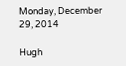Monday, December 29, 2014

Hugh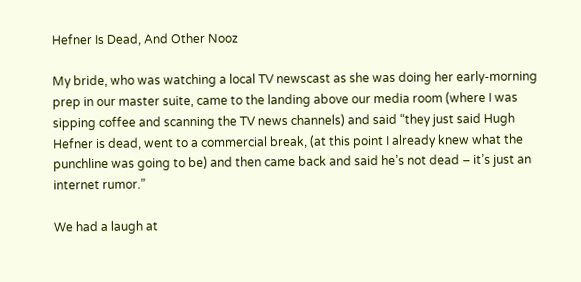Hefner Is Dead, And Other Nooz

My bride, who was watching a local TV newscast as she was doing her early-morning prep in our master suite, came to the landing above our media room (where I was sipping coffee and scanning the TV news channels) and said “they just said Hugh Hefner is dead, went to a commercial break, (at this point I already knew what the punchline was going to be) and then came back and said he’s not dead – it’s just an internet rumor.”

We had a laugh at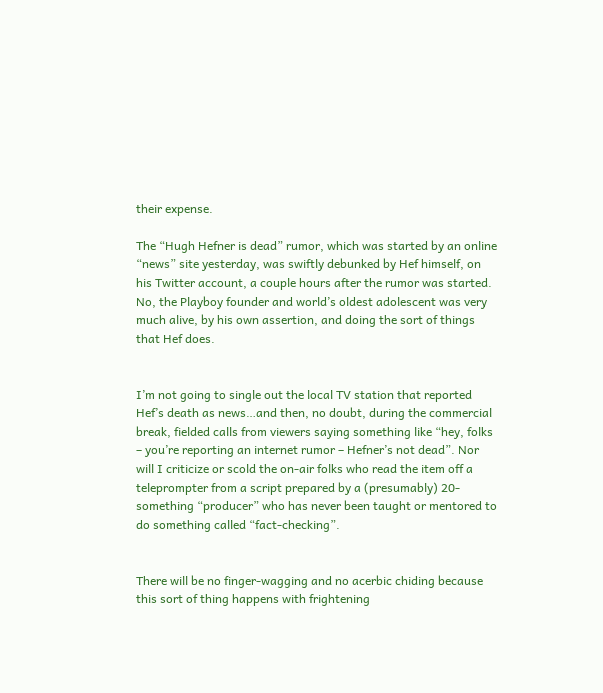their expense.

The “Hugh Hefner is dead” rumor, which was started by an online “news” site yesterday, was swiftly debunked by Hef himself, on his Twitter account, a couple hours after the rumor was started. No, the Playboy founder and world’s oldest adolescent was very much alive, by his own assertion, and doing the sort of things that Hef does.


I’m not going to single out the local TV station that reported Hef’s death as news…and then, no doubt, during the commercial break, fielded calls from viewers saying something like “hey, folks – you’re reporting an internet rumor – Hefner’s not dead”. Nor will I criticize or scold the on-air folks who read the item off a teleprompter from a script prepared by a (presumably) 20-something “producer” who has never been taught or mentored to do something called “fact-checking”.


There will be no finger-wagging and no acerbic chiding because this sort of thing happens with frightening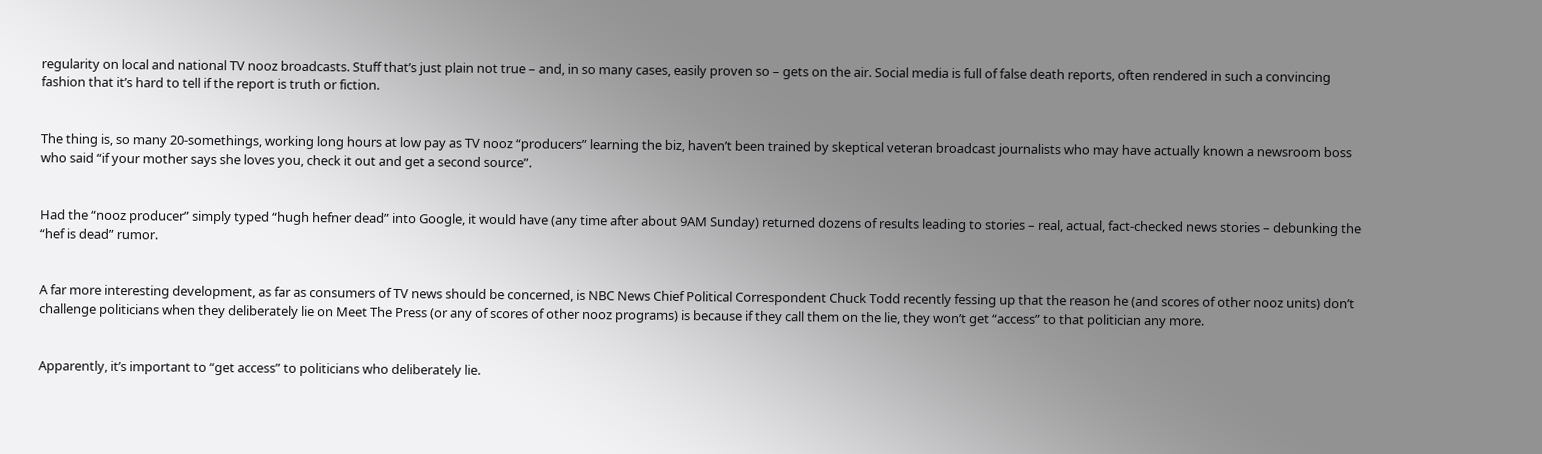regularity on local and national TV nooz broadcasts. Stuff that’s just plain not true – and, in so many cases, easily proven so – gets on the air. Social media is full of false death reports, often rendered in such a convincing fashion that it’s hard to tell if the report is truth or fiction.


The thing is, so many 20-somethings, working long hours at low pay as TV nooz “producers” learning the biz, haven’t been trained by skeptical veteran broadcast journalists who may have actually known a newsroom boss who said “if your mother says she loves you, check it out and get a second source”.


Had the “nooz producer” simply typed “hugh hefner dead” into Google, it would have (any time after about 9AM Sunday) returned dozens of results leading to stories – real, actual, fact-checked news stories – debunking the “hef is dead” rumor.


A far more interesting development, as far as consumers of TV news should be concerned, is NBC News Chief Political Correspondent Chuck Todd recently fessing up that the reason he (and scores of other nooz units) don’t challenge politicians when they deliberately lie on Meet The Press (or any of scores of other nooz programs) is because if they call them on the lie, they won’t get “access” to that politician any more.


Apparently, it’s important to “get access” to politicians who deliberately lie.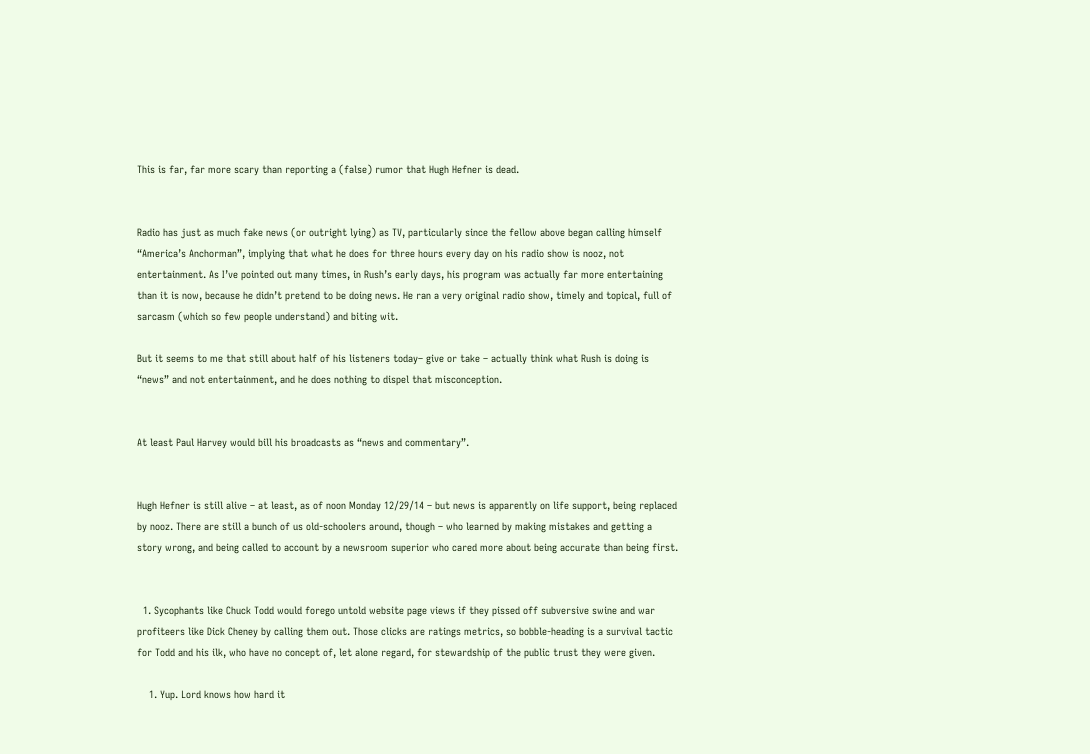This is far, far more scary than reporting a (false) rumor that Hugh Hefner is dead.


Radio has just as much fake news (or outright lying) as TV, particularly since the fellow above began calling himself “America’s Anchorman”, implying that what he does for three hours every day on his radio show is nooz, not entertainment. As I’ve pointed out many times, in Rush’s early days, his program was actually far more entertaining than it is now, because he didn’t pretend to be doing news. He ran a very original radio show, timely and topical, full of sarcasm (which so few people understand) and biting wit.

But it seems to me that still about half of his listeners today– give or take – actually think what Rush is doing is “news” and not entertainment, and he does nothing to dispel that misconception.


At least Paul Harvey would bill his broadcasts as “news and commentary”.


Hugh Hefner is still alive – at least, as of noon Monday 12/29/14 – but news is apparently on life support, being replaced by nooz. There are still a bunch of us old-schoolers around, though – who learned by making mistakes and getting a story wrong, and being called to account by a newsroom superior who cared more about being accurate than being first.


  1. Sycophants like Chuck Todd would forego untold website page views if they pissed off subversive swine and war profiteers like Dick Cheney by calling them out. Those clicks are ratings metrics, so bobble-heading is a survival tactic for Todd and his ilk, who have no concept of, let alone regard, for stewardship of the public trust they were given.

    1. Yup. Lord knows how hard it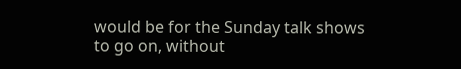would be for the Sunday talk shows to go on, without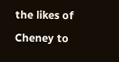the likes of Cheney to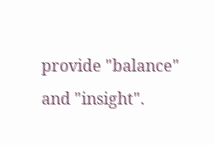provide "balance" and "insight".